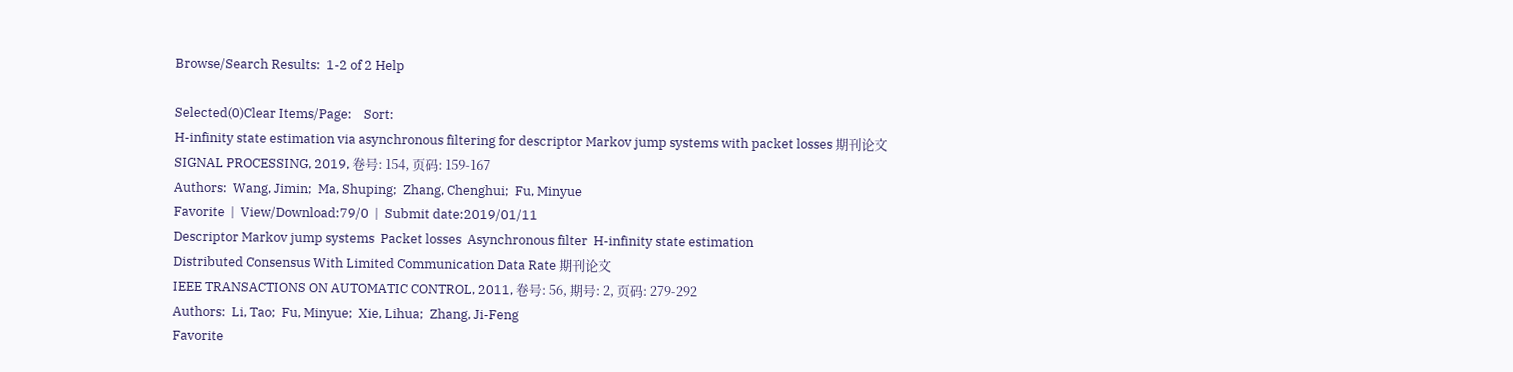Browse/Search Results:  1-2 of 2 Help

Selected(0)Clear Items/Page:    Sort:
H-infinity state estimation via asynchronous filtering for descriptor Markov jump systems with packet losses 期刊论文
SIGNAL PROCESSING, 2019, 卷号: 154, 页码: 159-167
Authors:  Wang, Jimin;  Ma, Shuping;  Zhang, Chenghui;  Fu, Minyue
Favorite  |  View/Download:79/0  |  Submit date:2019/01/11
Descriptor Markov jump systems  Packet losses  Asynchronous filter  H-infinity state estimation
Distributed Consensus With Limited Communication Data Rate 期刊论文
IEEE TRANSACTIONS ON AUTOMATIC CONTROL, 2011, 卷号: 56, 期号: 2, 页码: 279-292
Authors:  Li, Tao;  Fu, Minyue;  Xie, Lihua;  Zhang, Ji-Feng
Favorite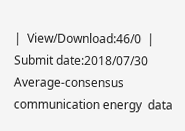|  View/Download:46/0  |  Submit date:2018/07/30
Average-consensus  communication energy  data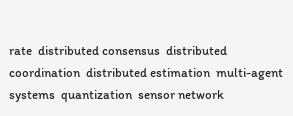rate  distributed consensus  distributed coordination  distributed estimation  multi-agent systems  quantization  sensor network